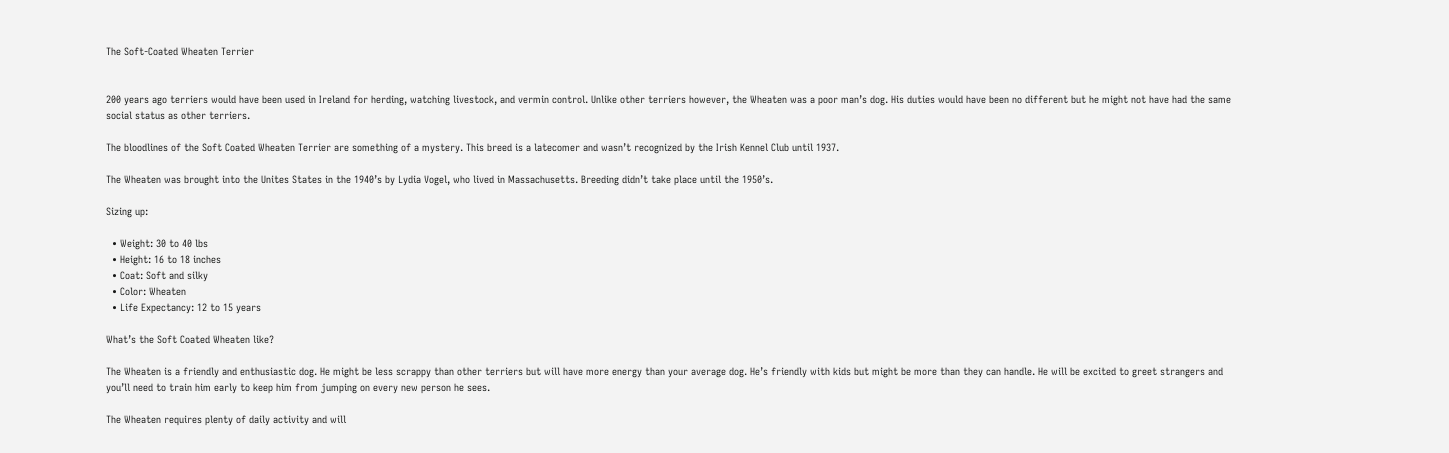The Soft-Coated Wheaten Terrier


200 years ago terriers would have been used in Ireland for herding, watching livestock, and vermin control. Unlike other terriers however, the Wheaten was a poor man’s dog. His duties would have been no different but he might not have had the same social status as other terriers.

The bloodlines of the Soft Coated Wheaten Terrier are something of a mystery. This breed is a latecomer and wasn’t recognized by the Irish Kennel Club until 1937.

The Wheaten was brought into the Unites States in the 1940’s by Lydia Vogel, who lived in Massachusetts. Breeding didn’t take place until the 1950’s.

Sizing up:

  • Weight: 30 to 40 lbs
  • Height: 16 to 18 inches
  • Coat: Soft and silky
  • Color: Wheaten
  • Life Expectancy: 12 to 15 years

What’s the Soft Coated Wheaten like?

The Wheaten is a friendly and enthusiastic dog. He might be less scrappy than other terriers but will have more energy than your average dog. He’s friendly with kids but might be more than they can handle. He will be excited to greet strangers and you’ll need to train him early to keep him from jumping on every new person he sees.

The Wheaten requires plenty of daily activity and will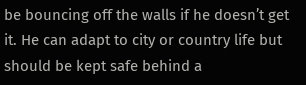be bouncing off the walls if he doesn’t get it. He can adapt to city or country life but should be kept safe behind a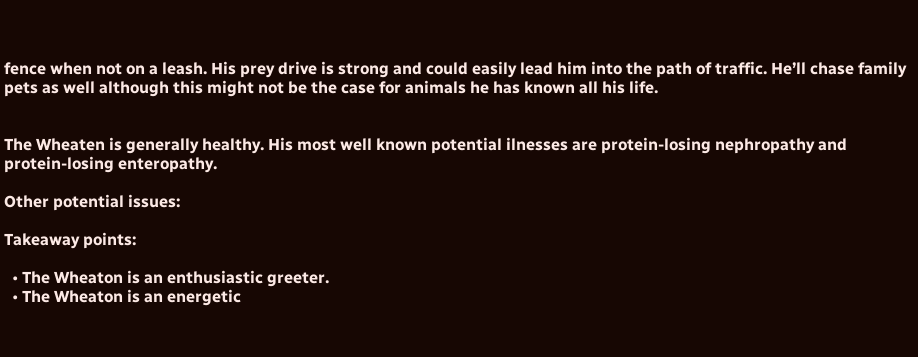fence when not on a leash. His prey drive is strong and could easily lead him into the path of traffic. He’ll chase family pets as well although this might not be the case for animals he has known all his life.


The Wheaten is generally healthy. His most well known potential ilnesses are protein-losing nephropathy and protein-losing enteropathy.

Other potential issues:

Takeaway points:

  • The Wheaton is an enthusiastic greeter.
  • The Wheaton is an energetic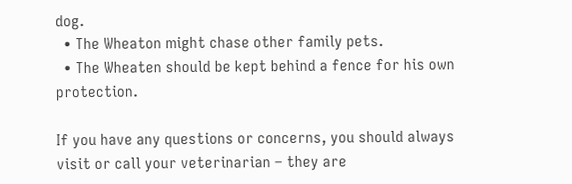dog.
  • The Wheaton might chase other family pets.
  • The Wheaten should be kept behind a fence for his own protection.

If you have any questions or concerns, you should always visit or call your veterinarian – they are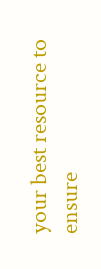your best resource to ensure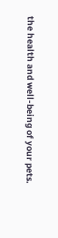the health and well-being of your pets.